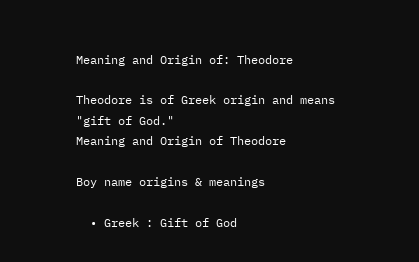Meaning and Origin of: Theodore

Theodore is of Greek origin and means "gift of God."
Meaning and Origin of Theodore

Boy name origins & meanings

  • Greek : Gift of God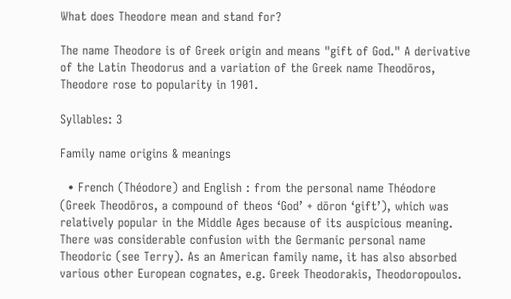What does Theodore mean and stand for?

The name Theodore is of Greek origin and means "gift of God." A derivative of the Latin Theodorus and a variation of the Greek name Theodōros, Theodore rose to popularity in 1901.

Syllables: 3

Family name origins & meanings

  • French (Théodore) and English : from the personal name Théodore (Greek Theodōros, a compound of theos ‘God’ + dōron ‘gift’), which was relatively popular in the Middle Ages because of its auspicious meaning. There was considerable confusion with the Germanic personal name Theodoric (see Terry). As an American family name, it has also absorbed various other European cognates, e.g. Greek Theodorakis, Theodoropoulos.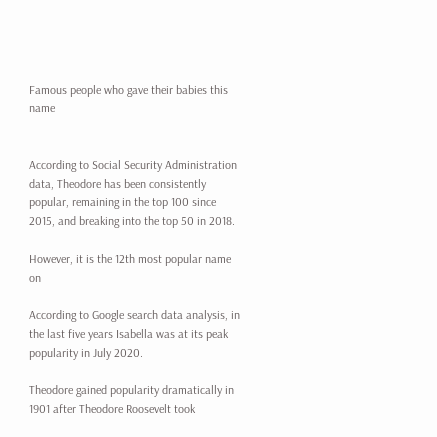Famous people who gave their babies this name


According to Social Security Administration data, Theodore has been consistently popular, remaining in the top 100 since 2015, and breaking into the top 50 in 2018.

However, it is the 12th most popular name on

According to Google search data analysis, in the last five years Isabella was at its peak popularity in July 2020.

Theodore gained popularity dramatically in 1901 after Theodore Roosevelt took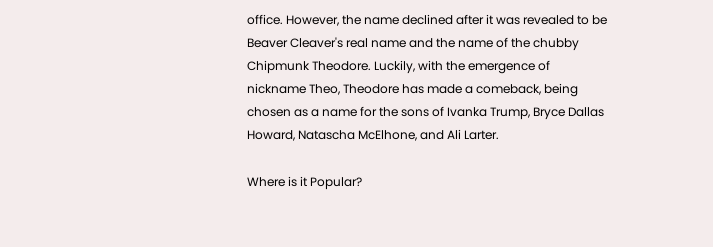office. However, the name declined after it was revealed to be Beaver Cleaver's real name and the name of the chubby Chipmunk Theodore. Luckily, with the emergence of nickname Theo, Theodore has made a comeback, being chosen as a name for the sons of Ivanka Trump, Bryce Dallas Howard, Natascha McElhone, and Ali Larter.

Where is it Popular?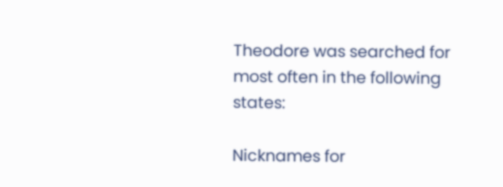Theodore was searched for most often in the following states:

Nicknames for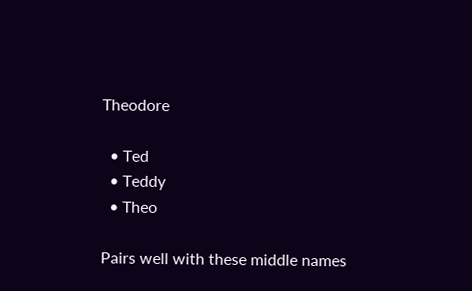Theodore

  • Ted
  • Teddy
  • Theo

Pairs well with these middle names